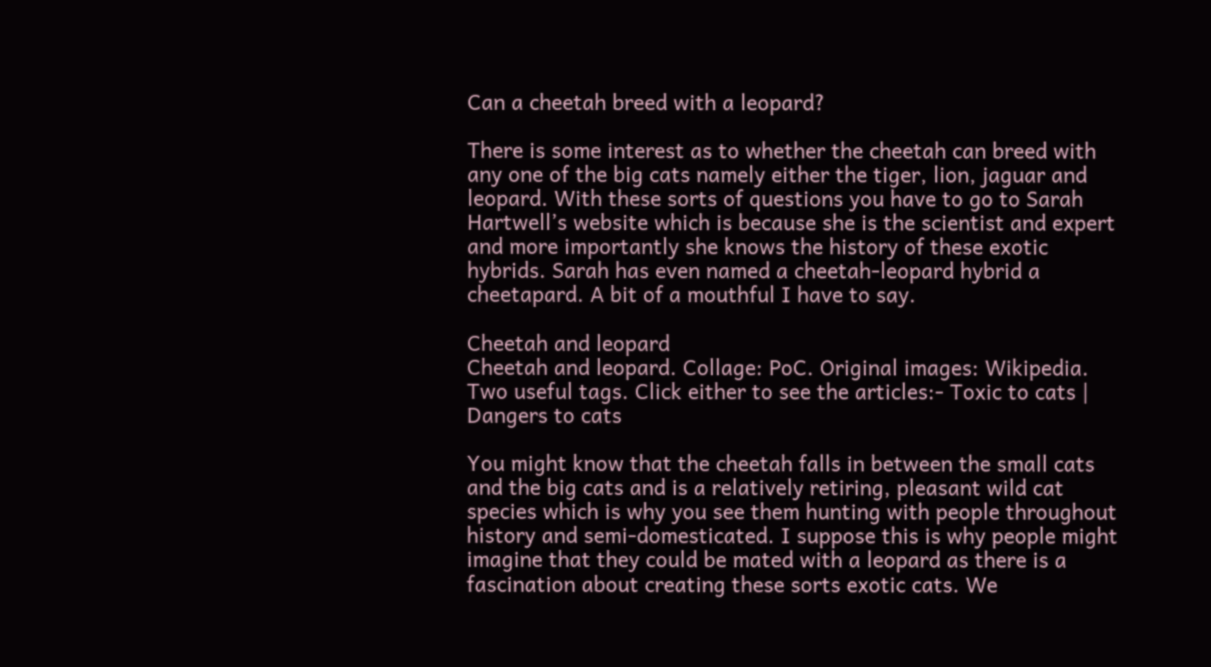Can a cheetah breed with a leopard?

There is some interest as to whether the cheetah can breed with any one of the big cats namely either the tiger, lion, jaguar and leopard. With these sorts of questions you have to go to Sarah Hartwell’s website which is because she is the scientist and expert and more importantly she knows the history of these exotic hybrids. Sarah has even named a cheetah-leopard hybrid a cheetapard. A bit of a mouthful I have to say.

Cheetah and leopard
Cheetah and leopard. Collage: PoC. Original images: Wikipedia.
Two useful tags. Click either to see the articles:- Toxic to cats | Dangers to cats

You might know that the cheetah falls in between the small cats and the big cats and is a relatively retiring, pleasant wild cat species which is why you see them hunting with people throughout history and semi-domesticated. I suppose this is why people might imagine that they could be mated with a leopard as there is a fascination about creating these sorts exotic cats. We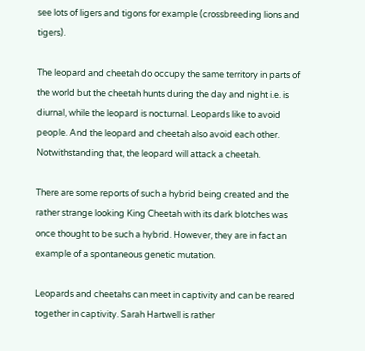see lots of ligers and tigons for example (crossbreeding lions and tigers).

The leopard and cheetah do occupy the same territory in parts of the world but the cheetah hunts during the day and night i.e. is diurnal, while the leopard is nocturnal. Leopards like to avoid people. And the leopard and cheetah also avoid each other. Notwithstanding that, the leopard will attack a cheetah.

There are some reports of such a hybrid being created and the rather strange looking King Cheetah with its dark blotches was once thought to be such a hybrid. However, they are in fact an example of a spontaneous genetic mutation.

Leopards and cheetahs can meet in captivity and can be reared together in captivity. Sarah Hartwell is rather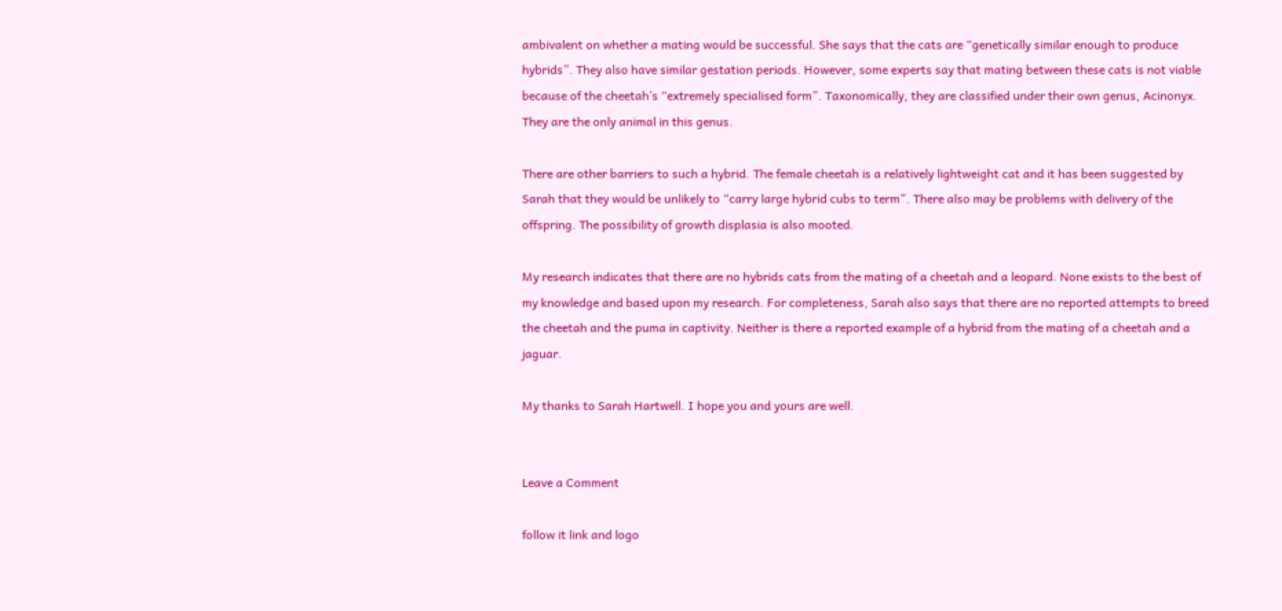ambivalent on whether a mating would be successful. She says that the cats are “genetically similar enough to produce hybrids”. They also have similar gestation periods. However, some experts say that mating between these cats is not viable because of the cheetah’s “extremely specialised form”. Taxonomically, they are classified under their own genus, Acinonyx. They are the only animal in this genus.

There are other barriers to such a hybrid. The female cheetah is a relatively lightweight cat and it has been suggested by Sarah that they would be unlikely to “carry large hybrid cubs to term”. There also may be problems with delivery of the offspring. The possibility of growth displasia is also mooted.

My research indicates that there are no hybrids cats from the mating of a cheetah and a leopard. None exists to the best of my knowledge and based upon my research. For completeness, Sarah also says that there are no reported attempts to breed the cheetah and the puma in captivity. Neither is there a reported example of a hybrid from the mating of a cheetah and a jaguar.

My thanks to Sarah Hartwell. I hope you and yours are well.


Leave a Comment

follow it link and logo